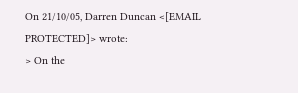On 21/10/05, Darren Duncan <[EMAIL PROTECTED]> wrote:
> On the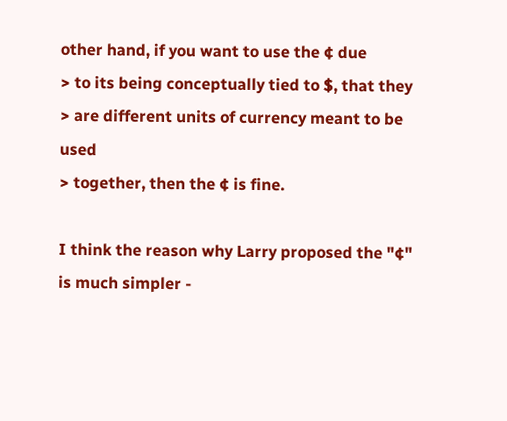other hand, if you want to use the ¢ due
> to its being conceptually tied to $, that they
> are different units of currency meant to be used
> together, then the ¢ is fine.

I think the reason why Larry proposed the "¢" is much simpler -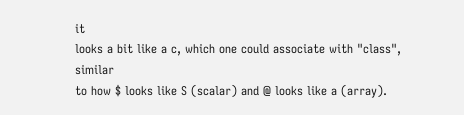it
looks a bit like a c, which one could associate with "class", similar
to how $ looks like S (scalar) and @ looks like a (array).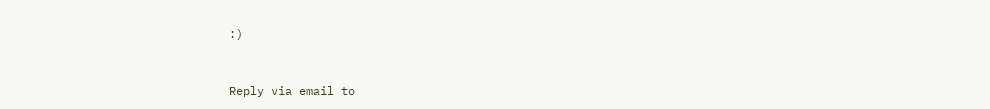:)


Reply via email to